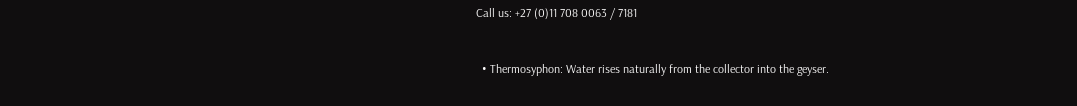Call us: +27 (0)11 708 0063 / 7181


  • Thermosyphon: Water rises naturally from the collector into the geyser.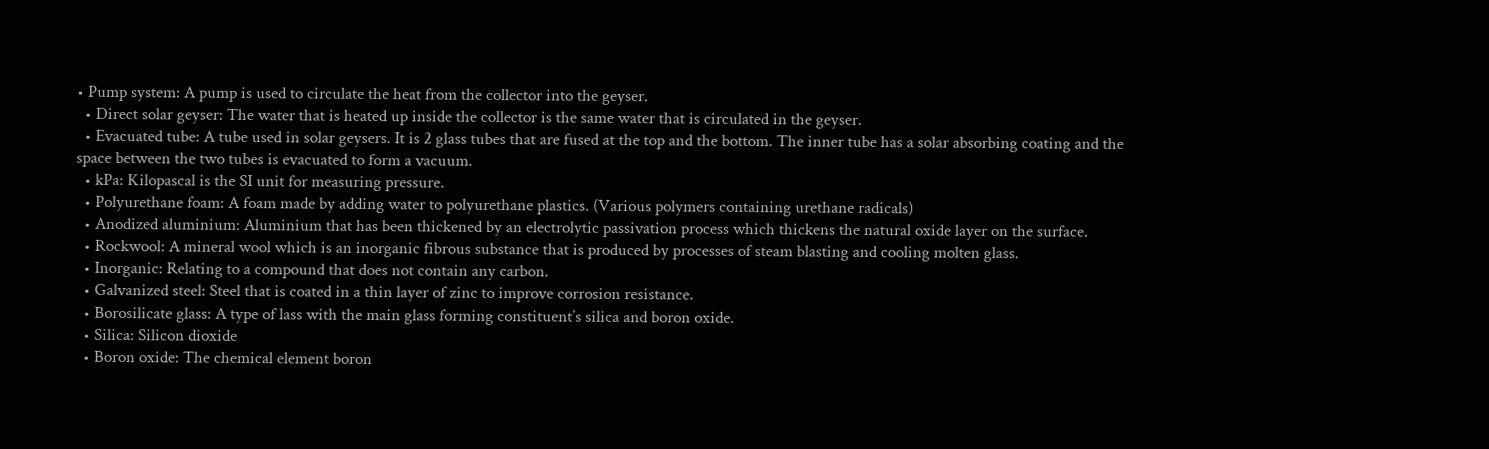• Pump system: A pump is used to circulate the heat from the collector into the geyser.
  • Direct solar geyser: The water that is heated up inside the collector is the same water that is circulated in the geyser.
  • Evacuated tube: A tube used in solar geysers. It is 2 glass tubes that are fused at the top and the bottom. The inner tube has a solar absorbing coating and the space between the two tubes is evacuated to form a vacuum.
  • kPa: Kilopascal is the SI unit for measuring pressure.
  • Polyurethane foam: A foam made by adding water to polyurethane plastics. (Various polymers containing urethane radicals)
  • Anodized aluminium: Aluminium that has been thickened by an electrolytic passivation process which thickens the natural oxide layer on the surface.
  • Rockwool: A mineral wool which is an inorganic fibrous substance that is produced by processes of steam blasting and cooling molten glass.
  • Inorganic: Relating to a compound that does not contain any carbon.
  • Galvanized steel: Steel that is coated in a thin layer of zinc to improve corrosion resistance.
  • Borosilicate glass: A type of lass with the main glass forming constituent’s silica and boron oxide.
  • Silica: Silicon dioxide
  • Boron oxide: The chemical element boron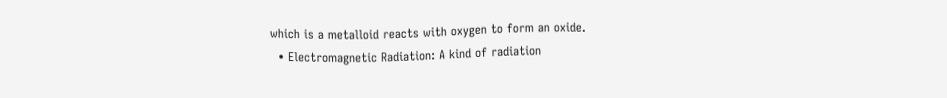which is a metalloid reacts with oxygen to form an oxide.
  • Electromagnetic Radiation: A kind of radiation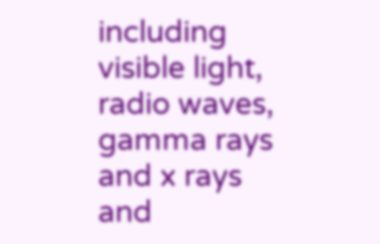including visible light, radio waves, gamma rays and x rays and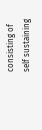consisting of self sustaining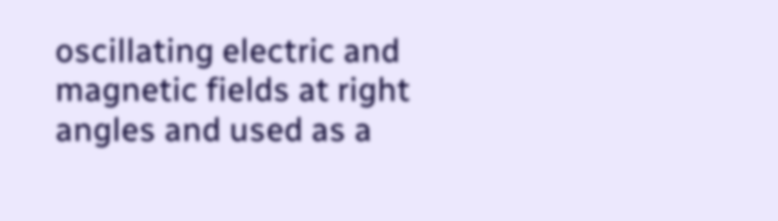oscillating electric and magnetic fields at right angles and used as a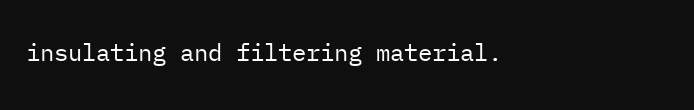insulating and filtering material.